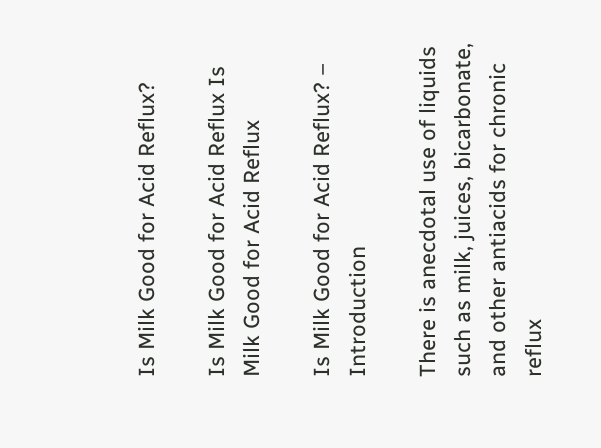Is Milk Good for Acid Reflux?

Is Milk Good for Acid Reflux Is Milk Good for Acid Reflux

Is Milk Good for Acid Reflux? – Introduction

There is anecdotal use of liquids such as milk, juices, bicarbonate, and other antiacids for chronic reflux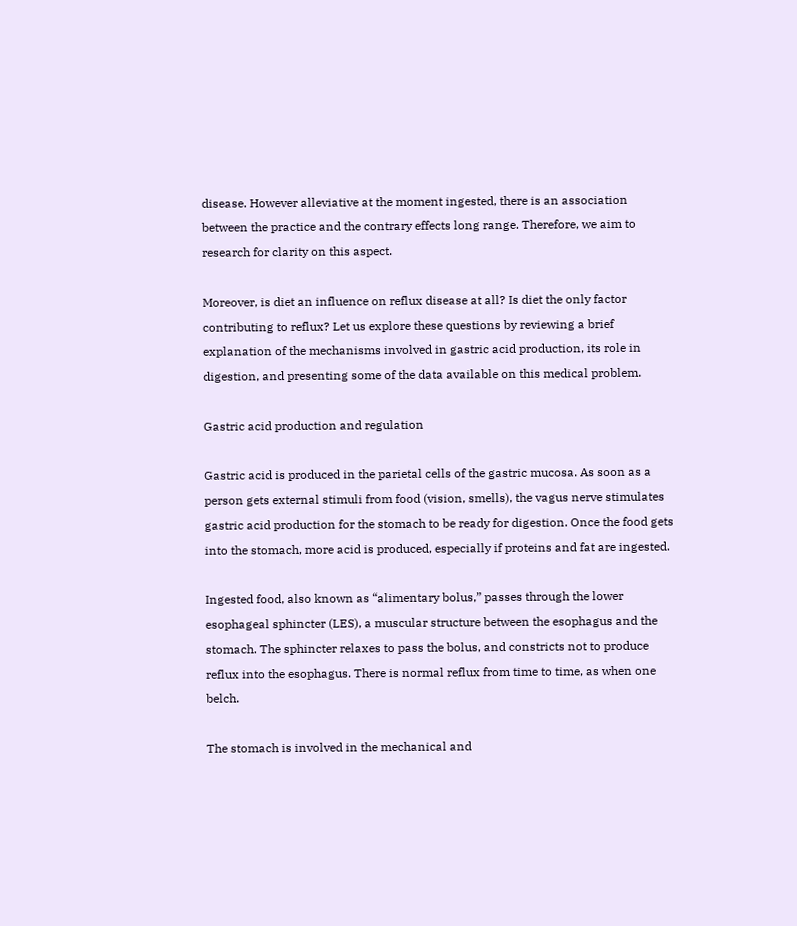disease. However alleviative at the moment ingested, there is an association between the practice and the contrary effects long range. Therefore, we aim to research for clarity on this aspect.

Moreover, is diet an influence on reflux disease at all? Is diet the only factor contributing to reflux? Let us explore these questions by reviewing a brief explanation of the mechanisms involved in gastric acid production, its role in digestion, and presenting some of the data available on this medical problem.

Gastric acid production and regulation

Gastric acid is produced in the parietal cells of the gastric mucosa. As soon as a person gets external stimuli from food (vision, smells), the vagus nerve stimulates gastric acid production for the stomach to be ready for digestion. Once the food gets into the stomach, more acid is produced, especially if proteins and fat are ingested.

Ingested food, also known as “alimentary bolus,” passes through the lower esophageal sphincter (LES), a muscular structure between the esophagus and the stomach. The sphincter relaxes to pass the bolus, and constricts not to produce reflux into the esophagus. There is normal reflux from time to time, as when one belch.

The stomach is involved in the mechanical and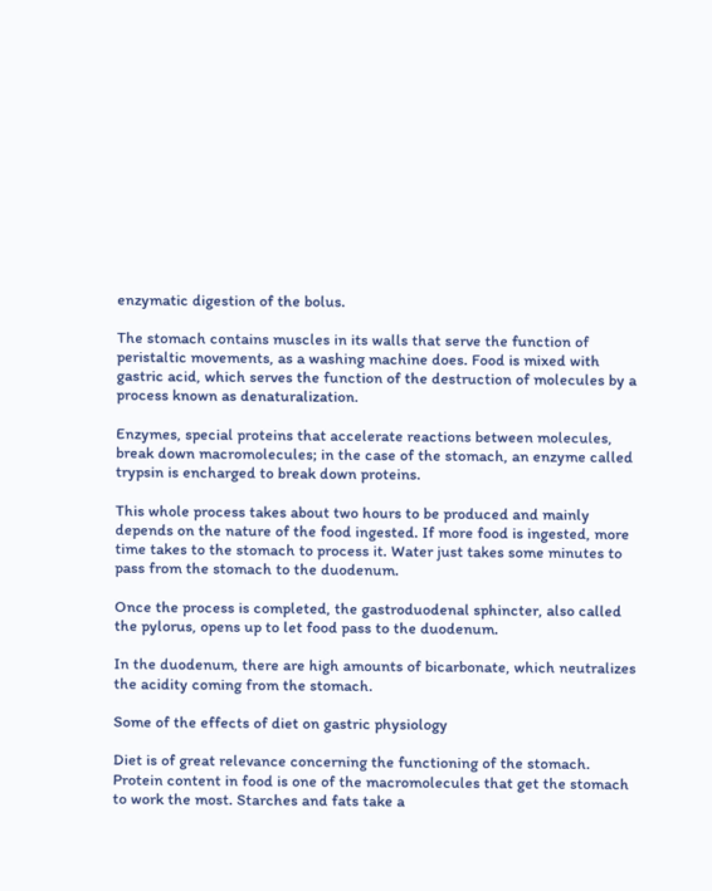enzymatic digestion of the bolus.

The stomach contains muscles in its walls that serve the function of peristaltic movements, as a washing machine does. Food is mixed with gastric acid, which serves the function of the destruction of molecules by a process known as denaturalization.

Enzymes, special proteins that accelerate reactions between molecules, break down macromolecules; in the case of the stomach, an enzyme called trypsin is encharged to break down proteins.

This whole process takes about two hours to be produced and mainly depends on the nature of the food ingested. If more food is ingested, more time takes to the stomach to process it. Water just takes some minutes to pass from the stomach to the duodenum.

Once the process is completed, the gastroduodenal sphincter, also called the pylorus, opens up to let food pass to the duodenum.

In the duodenum, there are high amounts of bicarbonate, which neutralizes the acidity coming from the stomach.

Some of the effects of diet on gastric physiology

Diet is of great relevance concerning the functioning of the stomach. Protein content in food is one of the macromolecules that get the stomach to work the most. Starches and fats take a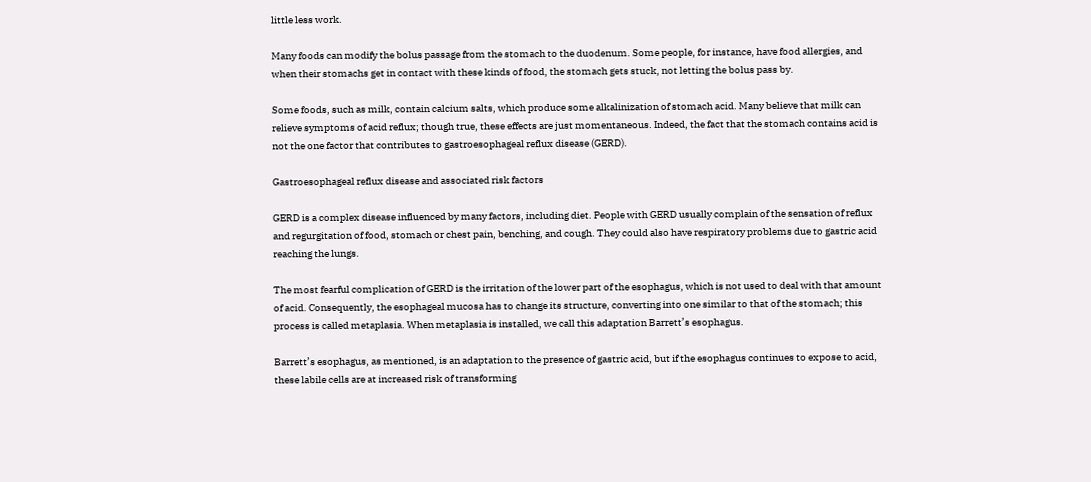little less work.

Many foods can modify the bolus passage from the stomach to the duodenum. Some people, for instance, have food allergies, and when their stomachs get in contact with these kinds of food, the stomach gets stuck, not letting the bolus pass by.

Some foods, such as milk, contain calcium salts, which produce some alkalinization of stomach acid. Many believe that milk can relieve symptoms of acid reflux; though true, these effects are just momentaneous. Indeed, the fact that the stomach contains acid is not the one factor that contributes to gastroesophageal reflux disease (GERD).

Gastroesophageal reflux disease and associated risk factors

GERD is a complex disease influenced by many factors, including diet. People with GERD usually complain of the sensation of reflux and regurgitation of food, stomach or chest pain, benching, and cough. They could also have respiratory problems due to gastric acid reaching the lungs.

The most fearful complication of GERD is the irritation of the lower part of the esophagus, which is not used to deal with that amount of acid. Consequently, the esophageal mucosa has to change its structure, converting into one similar to that of the stomach; this process is called metaplasia. When metaplasia is installed, we call this adaptation Barrett’s esophagus.

Barrett’s esophagus, as mentioned, is an adaptation to the presence of gastric acid, but if the esophagus continues to expose to acid, these labile cells are at increased risk of transforming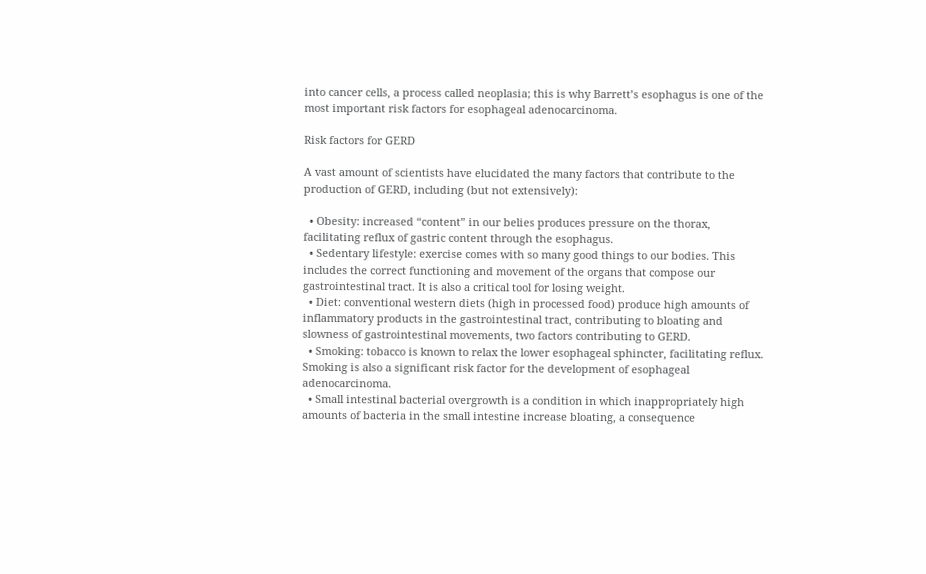into cancer cells, a process called neoplasia; this is why Barrett’s esophagus is one of the most important risk factors for esophageal adenocarcinoma.

Risk factors for GERD

A vast amount of scientists have elucidated the many factors that contribute to the production of GERD, including (but not extensively):

  • Obesity: increased “content” in our belies produces pressure on the thorax, facilitating reflux of gastric content through the esophagus.
  • Sedentary lifestyle: exercise comes with so many good things to our bodies. This includes the correct functioning and movement of the organs that compose our gastrointestinal tract. It is also a critical tool for losing weight.
  • Diet: conventional western diets (high in processed food) produce high amounts of inflammatory products in the gastrointestinal tract, contributing to bloating and slowness of gastrointestinal movements, two factors contributing to GERD.
  • Smoking: tobacco is known to relax the lower esophageal sphincter, facilitating reflux. Smoking is also a significant risk factor for the development of esophageal adenocarcinoma.
  • Small intestinal bacterial overgrowth is a condition in which inappropriately high amounts of bacteria in the small intestine increase bloating, a consequence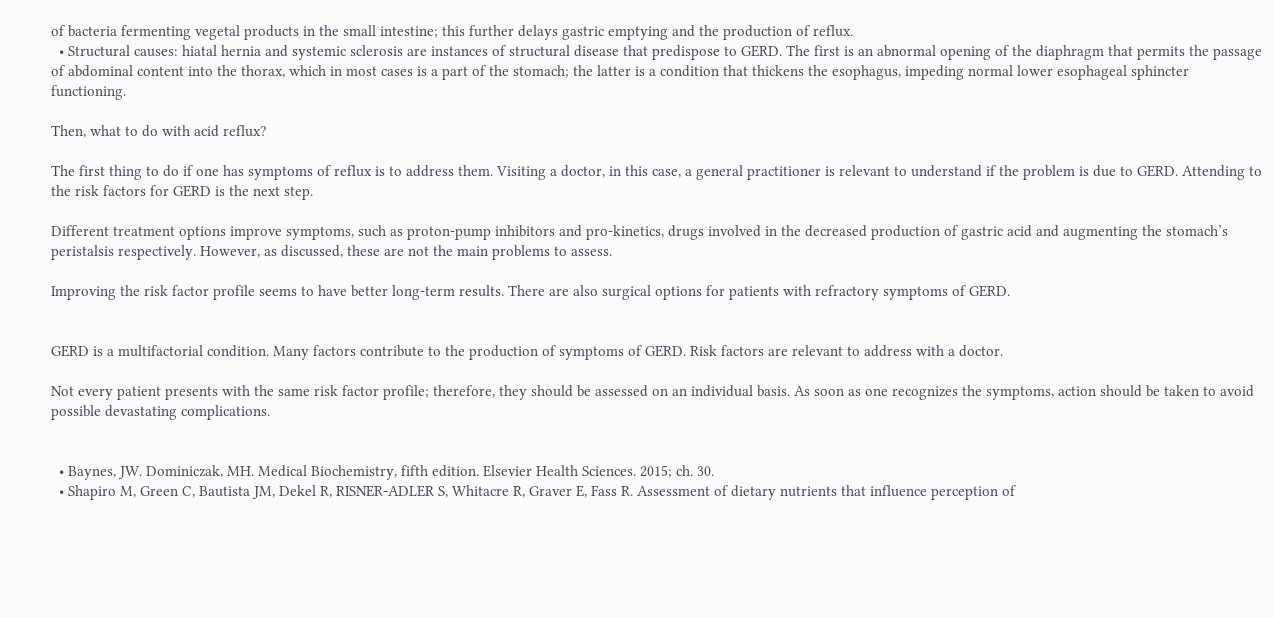of bacteria fermenting vegetal products in the small intestine; this further delays gastric emptying and the production of reflux.
  • Structural causes: hiatal hernia and systemic sclerosis are instances of structural disease that predispose to GERD. The first is an abnormal opening of the diaphragm that permits the passage of abdominal content into the thorax, which in most cases is a part of the stomach; the latter is a condition that thickens the esophagus, impeding normal lower esophageal sphincter functioning.

Then, what to do with acid reflux?

The first thing to do if one has symptoms of reflux is to address them. Visiting a doctor, in this case, a general practitioner is relevant to understand if the problem is due to GERD. Attending to the risk factors for GERD is the next step.

Different treatment options improve symptoms, such as proton-pump inhibitors and pro-kinetics, drugs involved in the decreased production of gastric acid and augmenting the stomach’s peristalsis respectively. However, as discussed, these are not the main problems to assess.

Improving the risk factor profile seems to have better long-term results. There are also surgical options for patients with refractory symptoms of GERD.


GERD is a multifactorial condition. Many factors contribute to the production of symptoms of GERD. Risk factors are relevant to address with a doctor.

Not every patient presents with the same risk factor profile; therefore, they should be assessed on an individual basis. As soon as one recognizes the symptoms, action should be taken to avoid possible devastating complications.


  • Baynes, JW. Dominiczak, MH. Medical Biochemistry, fifth edition. Elsevier Health Sciences. 2015; ch. 30.
  • Shapiro M, Green C, Bautista JM, Dekel R, RISNER‐ADLER S, Whitacre R, Graver E, Fass R. Assessment of dietary nutrients that influence perception of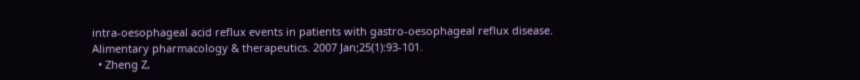intra‐oesophageal acid reflux events in patients with gastro‐oesophageal reflux disease. Alimentary pharmacology & therapeutics. 2007 Jan;25(1):93-101.
  • Zheng Z,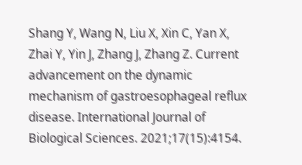Shang Y, Wang N, Liu X, Xin C, Yan X, Zhai Y, Yin J, Zhang J, Zhang Z. Current advancement on the dynamic mechanism of gastroesophageal reflux disease. International Journal of Biological Sciences. 2021;17(15):4154.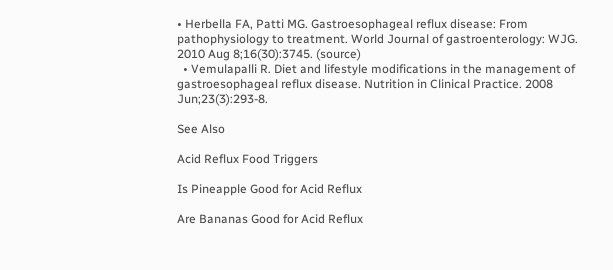• Herbella FA, Patti MG. Gastroesophageal reflux disease: From pathophysiology to treatment. World Journal of gastroenterology: WJG. 2010 Aug 8;16(30):3745. (source)
  • Vemulapalli R. Diet and lifestyle modifications in the management of gastroesophageal reflux disease. Nutrition in Clinical Practice. 2008 Jun;23(3):293-8.

See Also

Acid Reflux Food Triggers

Is Pineapple Good for Acid Reflux

Are Bananas Good for Acid Reflux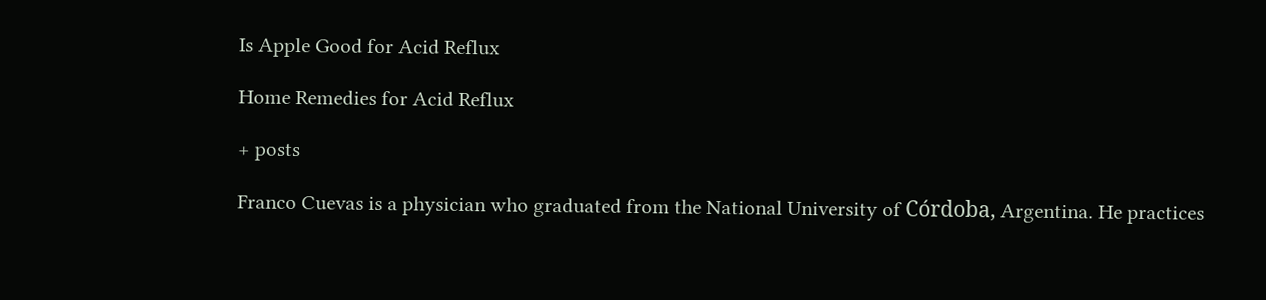Is Apple Good for Acid Reflux

Home Remedies for Acid Reflux

+ posts

Franco Cuevas is a physician who graduated from the National University of Córdoba, Argentina. He practices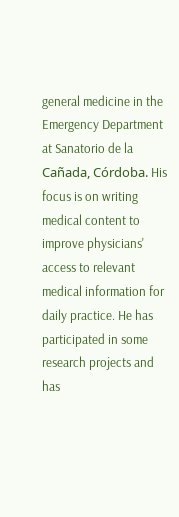general medicine in the Emergency Department at Sanatorio de la Cañada, Córdoba. His focus is on writing medical content to improve physicians' access to relevant medical information for daily practice. He has participated in some research projects and has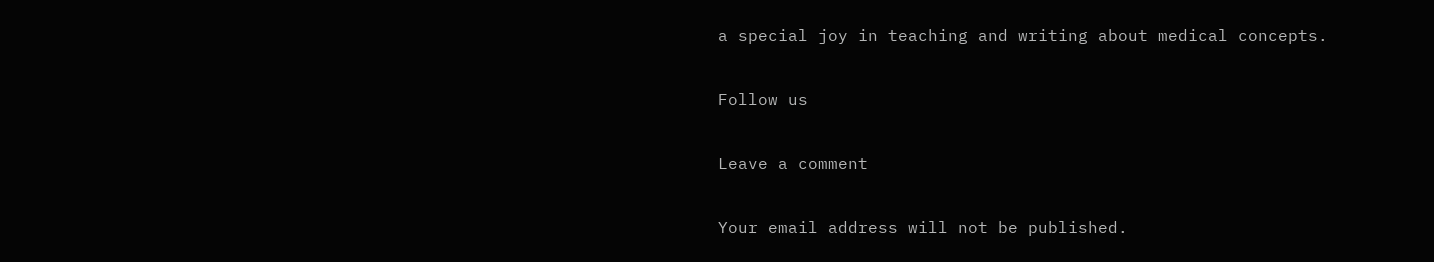a special joy in teaching and writing about medical concepts.

Follow us

Leave a comment

Your email address will not be published.